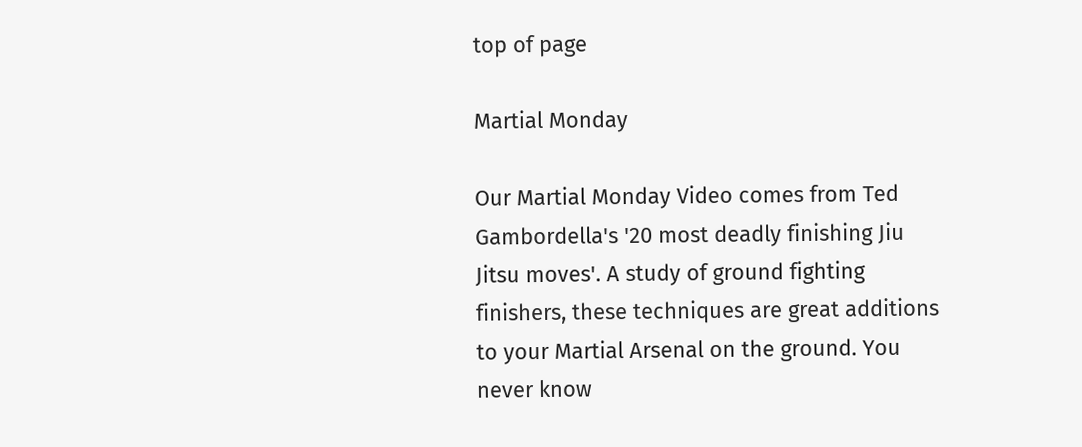top of page

Martial Monday

Our Martial Monday Video comes from Ted Gambordella's '20 most deadly finishing Jiu Jitsu moves'. A study of ground fighting finishers, these techniques are great additions to your Martial Arsenal on the ground. You never know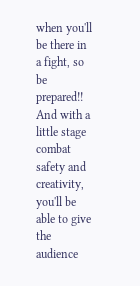when you'll be there in a fight, so be prepared!! And with a little stage combat safety and creativity, you'll be able to give the audience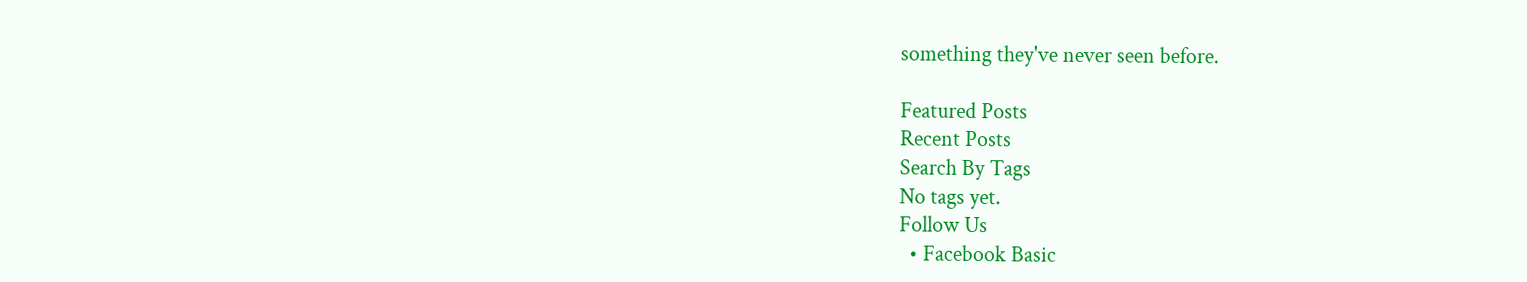something they've never seen before.

Featured Posts
Recent Posts
Search By Tags
No tags yet.
Follow Us
  • Facebook Basic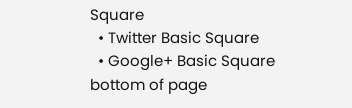Square
  • Twitter Basic Square
  • Google+ Basic Square
bottom of page